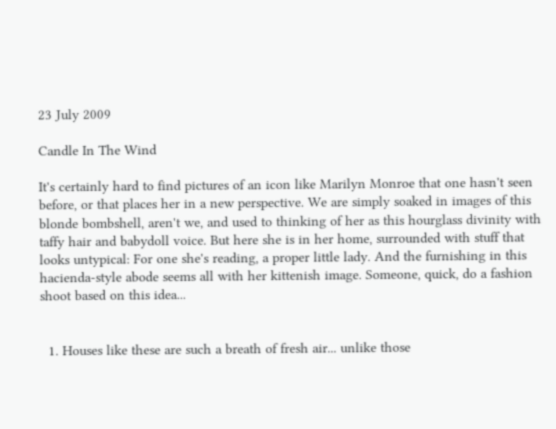23 July 2009

Candle In The Wind

It's certainly hard to find pictures of an icon like Marilyn Monroe that one hasn't seen before, or that places her in a new perspective. We are simply soaked in images of this blonde bombshell, aren't we, and used to thinking of her as this hourglass divinity with taffy hair and babydoll voice. But here she is in her home, surrounded with stuff that looks untypical: For one she's reading, a proper little lady. And the furnishing in this hacienda-style abode seems all with her kittenish image. Someone, quick, do a fashion shoot based on this idea...


  1. Houses like these are such a breath of fresh air... unlike those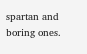spartan and boring ones.